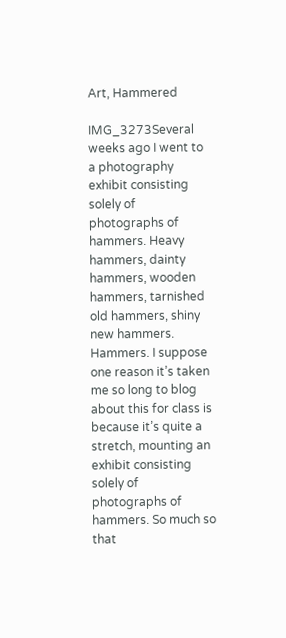Art, Hammered

IMG_3273Several weeks ago I went to a photography exhibit consisting solely of photographs of hammers. Heavy hammers, dainty hammers, wooden hammers, tarnished old hammers, shiny new hammers. Hammers. I suppose one reason it’s taken me so long to blog about this for class is because it’s quite a stretch, mounting an exhibit consisting solely of photographs of hammers. So much so that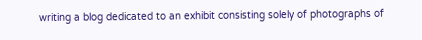writing a blog dedicated to an exhibit consisting solely of photographs of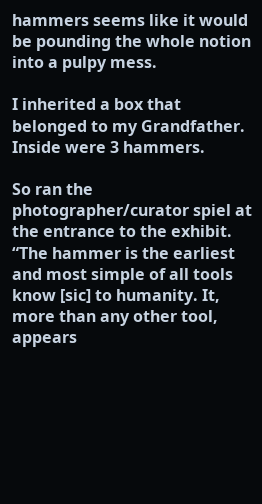hammers seems like it would be pounding the whole notion into a pulpy mess.

I inherited a box that belonged to my Grandfather. Inside were 3 hammers.

So ran the photographer/curator spiel at the entrance to the exhibit. “The hammer is the earliest and most simple of all tools know [sic] to humanity. It, more than any other tool, appears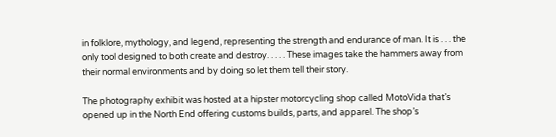in folklore, mythology, and legend, representing the strength and endurance of man. It is . . . the only tool designed to both create and destroy. . . . . These images take the hammers away from their normal environments and by doing so let them tell their story.

The photography exhibit was hosted at a hipster motorcycling shop called MotoVida that’s opened up in the North End offering customs builds, parts, and apparel. The shop’s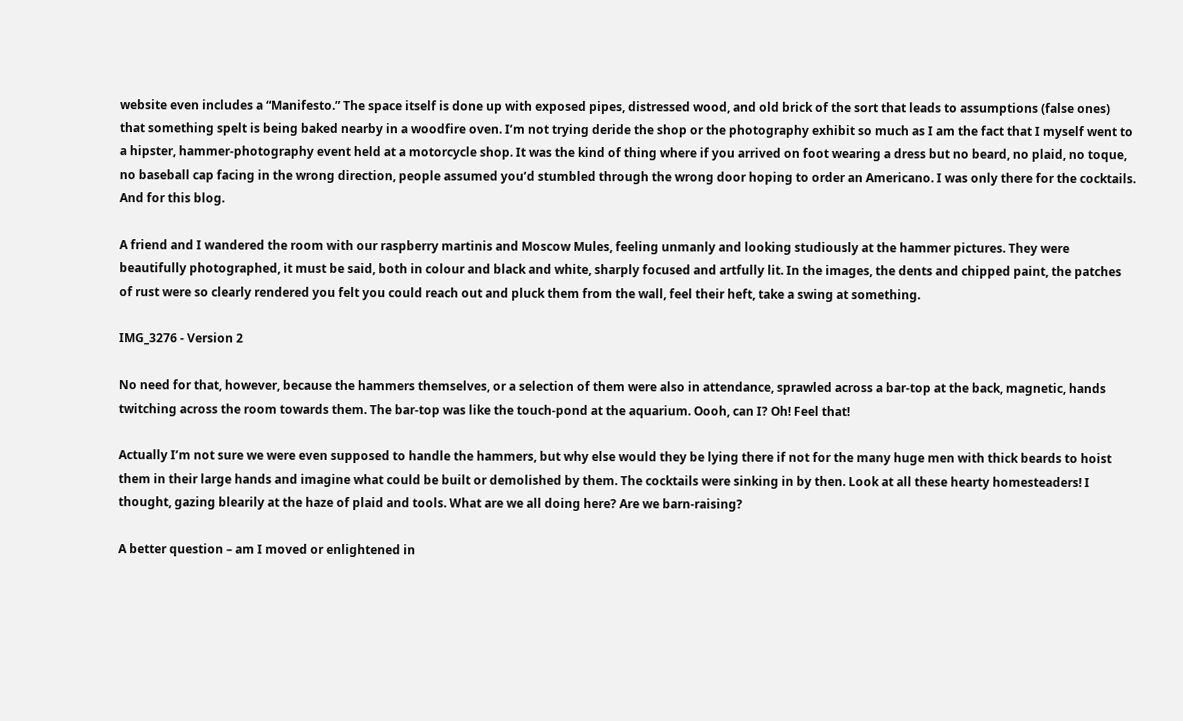website even includes a “Manifesto.” The space itself is done up with exposed pipes, distressed wood, and old brick of the sort that leads to assumptions (false ones) that something spelt is being baked nearby in a woodfire oven. I’m not trying deride the shop or the photography exhibit so much as I am the fact that I myself went to a hipster, hammer-photography event held at a motorcycle shop. It was the kind of thing where if you arrived on foot wearing a dress but no beard, no plaid, no toque, no baseball cap facing in the wrong direction, people assumed you’d stumbled through the wrong door hoping to order an Americano. I was only there for the cocktails. And for this blog.

A friend and I wandered the room with our raspberry martinis and Moscow Mules, feeling unmanly and looking studiously at the hammer pictures. They were beautifully photographed, it must be said, both in colour and black and white, sharply focused and artfully lit. In the images, the dents and chipped paint, the patches of rust were so clearly rendered you felt you could reach out and pluck them from the wall, feel their heft, take a swing at something.

IMG_3276 - Version 2

No need for that, however, because the hammers themselves, or a selection of them were also in attendance, sprawled across a bar-top at the back, magnetic, hands twitching across the room towards them. The bar-top was like the touch-pond at the aquarium. Oooh, can I? Oh! Feel that!

Actually I’m not sure we were even supposed to handle the hammers, but why else would they be lying there if not for the many huge men with thick beards to hoist them in their large hands and imagine what could be built or demolished by them. The cocktails were sinking in by then. Look at all these hearty homesteaders! I thought, gazing blearily at the haze of plaid and tools. What are we all doing here? Are we barn-raising?

A better question – am I moved or enlightened in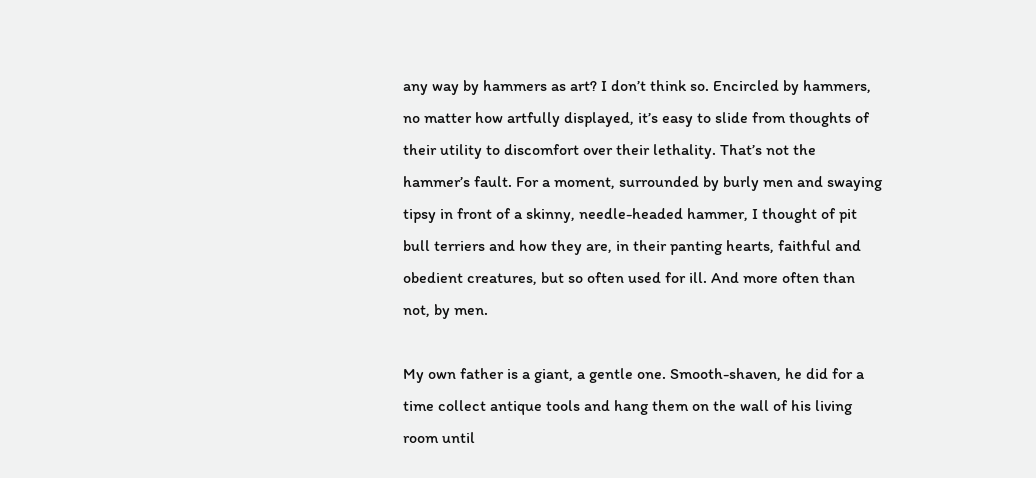any way by hammers as art? I don’t think so. Encircled by hammers, no matter how artfully displayed, it’s easy to slide from thoughts of their utility to discomfort over their lethality. That’s not the hammer’s fault. For a moment, surrounded by burly men and swaying tipsy in front of a skinny, needle-headed hammer, I thought of pit bull terriers and how they are, in their panting hearts, faithful and obedient creatures, but so often used for ill. And more often than not, by men.

My own father is a giant, a gentle one. Smooth-shaven, he did for a time collect antique tools and hang them on the wall of his living room until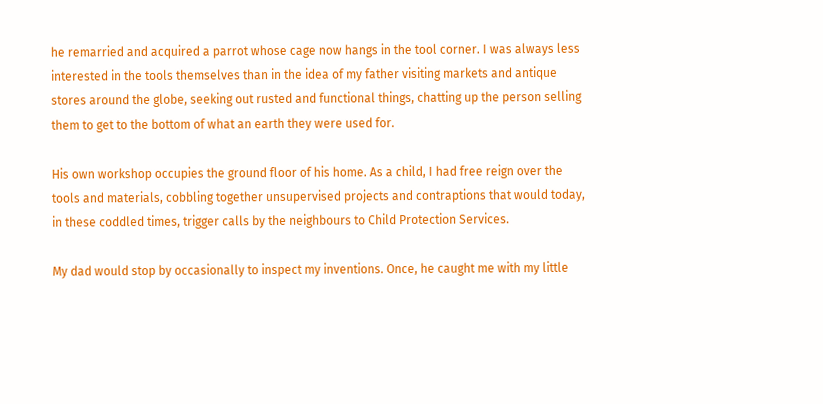he remarried and acquired a parrot whose cage now hangs in the tool corner. I was always less interested in the tools themselves than in the idea of my father visiting markets and antique stores around the globe, seeking out rusted and functional things, chatting up the person selling them to get to the bottom of what an earth they were used for.

His own workshop occupies the ground floor of his home. As a child, I had free reign over the tools and materials, cobbling together unsupervised projects and contraptions that would today, in these coddled times, trigger calls by the neighbours to Child Protection Services.

My dad would stop by occasionally to inspect my inventions. Once, he caught me with my little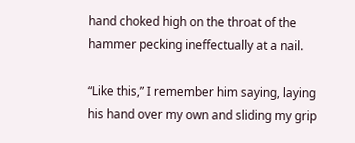hand choked high on the throat of the hammer pecking ineffectually at a nail.

“Like this,” I remember him saying, laying his hand over my own and sliding my grip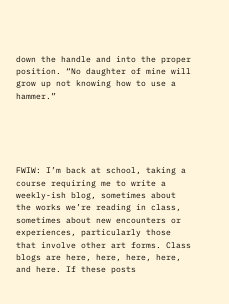down the handle and into the proper position. “No daughter of mine will grow up not knowing how to use a hammer.”





FWIW: I’m back at school, taking a course requiring me to write a weekly-ish blog, sometimes about the works we’re reading in class, sometimes about new encounters or experiences, particularly those that involve other art forms. Class blogs are here, here, here, here, and here. If these posts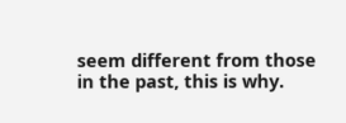seem different from those in the past, this is why.